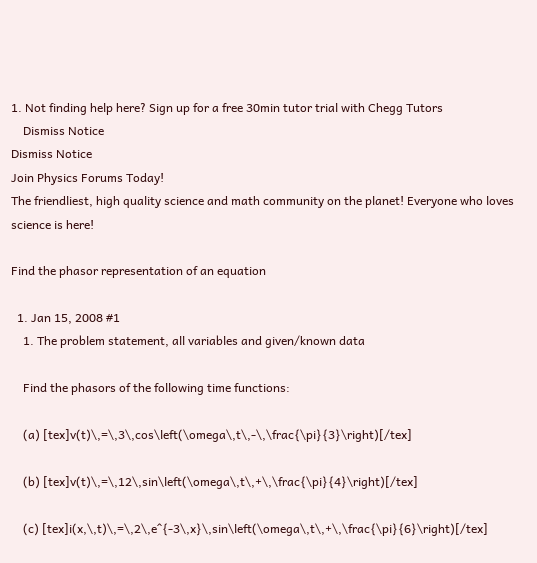1. Not finding help here? Sign up for a free 30min tutor trial with Chegg Tutors
    Dismiss Notice
Dismiss Notice
Join Physics Forums Today!
The friendliest, high quality science and math community on the planet! Everyone who loves science is here!

Find the phasor representation of an equation

  1. Jan 15, 2008 #1
    1. The problem statement, all variables and given/known data

    Find the phasors of the following time functions:

    (a) [tex]v(t)\,=\,3\,cos\left(\omega\,t\,-\,\frac{\pi}{3}\right)[/tex]

    (b) [tex]v(t)\,=\,12\,sin\left(\omega\,t\,+\,\frac{\pi}{4}\right)[/tex]

    (c) [tex]i(x,\,t)\,=\,2\,e^{-3\,x}\,sin\left(\omega\,t\,+\,\frac{\pi}{6}\right)[/tex]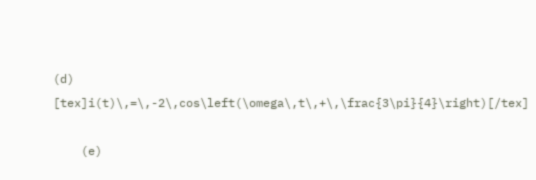(d) [tex]i(t)\,=\,-2\,cos\left(\omega\,t\,+\,\frac{3\pi}{4}\right)[/tex]

    (e)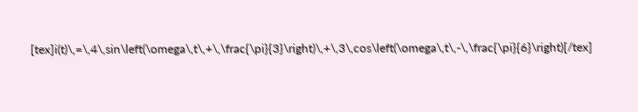[tex]i(t)\,=\,4\,sin\left(\omega\,t\,+\,\frac{\pi}{3}\right)\,+\,3\,cos\left(\omega\,t\,-\,\frac{\pi}{6}\right)[/tex]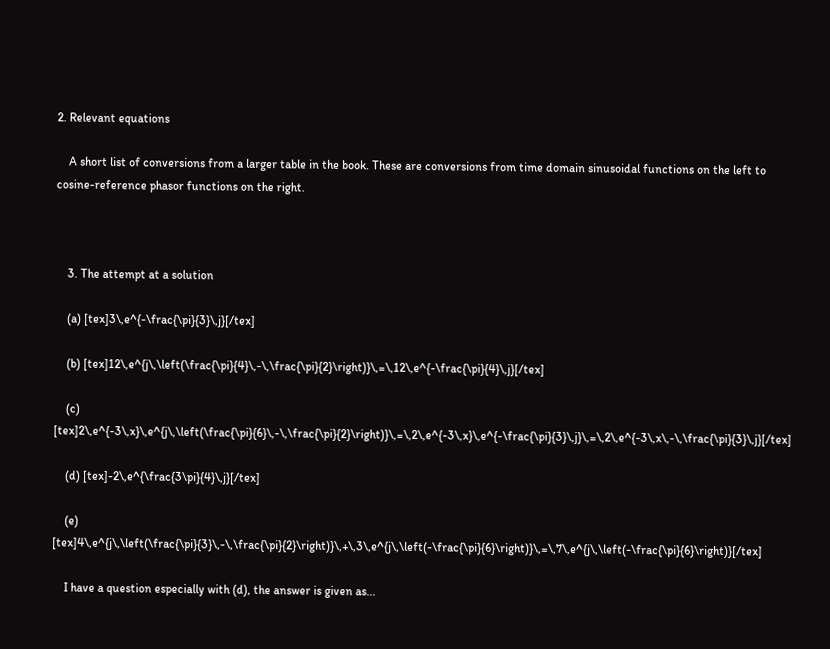2. Relevant equations

    A short list of conversions from a larger table in the book. These are conversions from time domain sinusoidal functions on the left to cosine-reference phasor functions on the right.



    3. The attempt at a solution

    (a) [tex]3\,e^{-\frac{\pi}{3}\,j}[/tex]

    (b) [tex]12\,e^{j\,\left(\frac{\pi}{4}\,-\,\frac{\pi}{2}\right)}\,=\,12\,e^{-\frac{\pi}{4}\,j}[/tex]

    (c) [tex]2\,e^{-3\,x}\,e^{j\,\left(\frac{\pi}{6}\,-\,\frac{\pi}{2}\right)}\,=\,2\,e^{-3\,x}\,e^{-\frac{\pi}{3}\,j}\,=\,2\,e^{-3\,x\,-\,\frac{\pi}{3}\,j}[/tex]

    (d) [tex]-2\,e^{\frac{3\pi}{4}\,j}[/tex]

    (e) [tex]4\,e^{j\,\left(\frac{\pi}{3}\,-\,\frac{\pi}{2}\right)}\,+\,3\,e^{j\,\left(-\frac{\pi}{6}\right)}\,=\,7\,e^{j\,\left(-\frac{\pi}{6}\right)}[/tex]

    I have a question especially with (d), the answer is given as...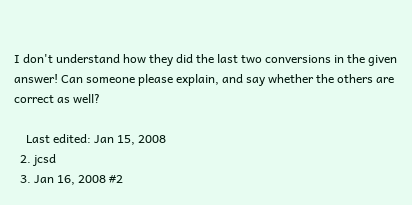I don't understand how they did the last two conversions in the given answer! Can someone please explain, and say whether the others are correct as well?

    Last edited: Jan 15, 2008
  2. jcsd
  3. Jan 16, 2008 #2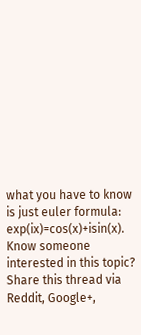what you have to know is just euler formula: exp(ix)=cos(x)+isin(x).
Know someone interested in this topic? Share this thread via Reddit, Google+,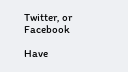Twitter, or Facebook

Have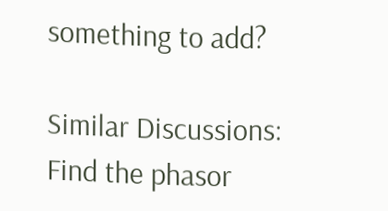something to add?

Similar Discussions: Find the phasor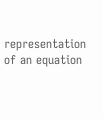representation of an equation